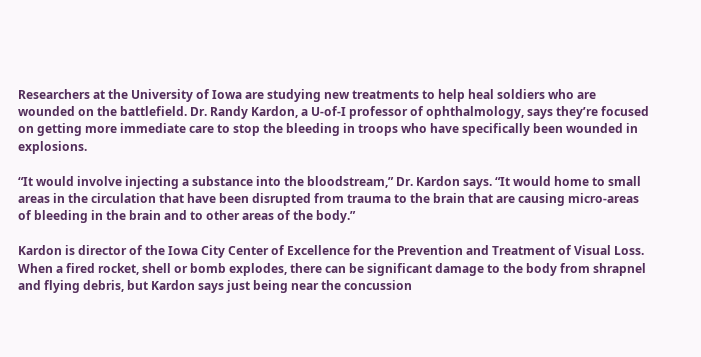Researchers at the University of Iowa are studying new treatments to help heal soldiers who are wounded on the battlefield. Dr. Randy Kardon, a U-of-I professor of ophthalmology, says they’re focused on getting more immediate care to stop the bleeding in troops who have specifically been wounded in explosions.

“It would involve injecting a substance into the bloodstream,” Dr. Kardon says. “It would home to small areas in the circulation that have been disrupted from trauma to the brain that are causing micro-areas of bleeding in the brain and to other areas of the body.”

Kardon is director of the Iowa City Center of Excellence for the Prevention and Treatment of Visual Loss. When a fired rocket, shell or bomb explodes, there can be significant damage to the body from shrapnel and flying debris, but Kardon says just being near the concussion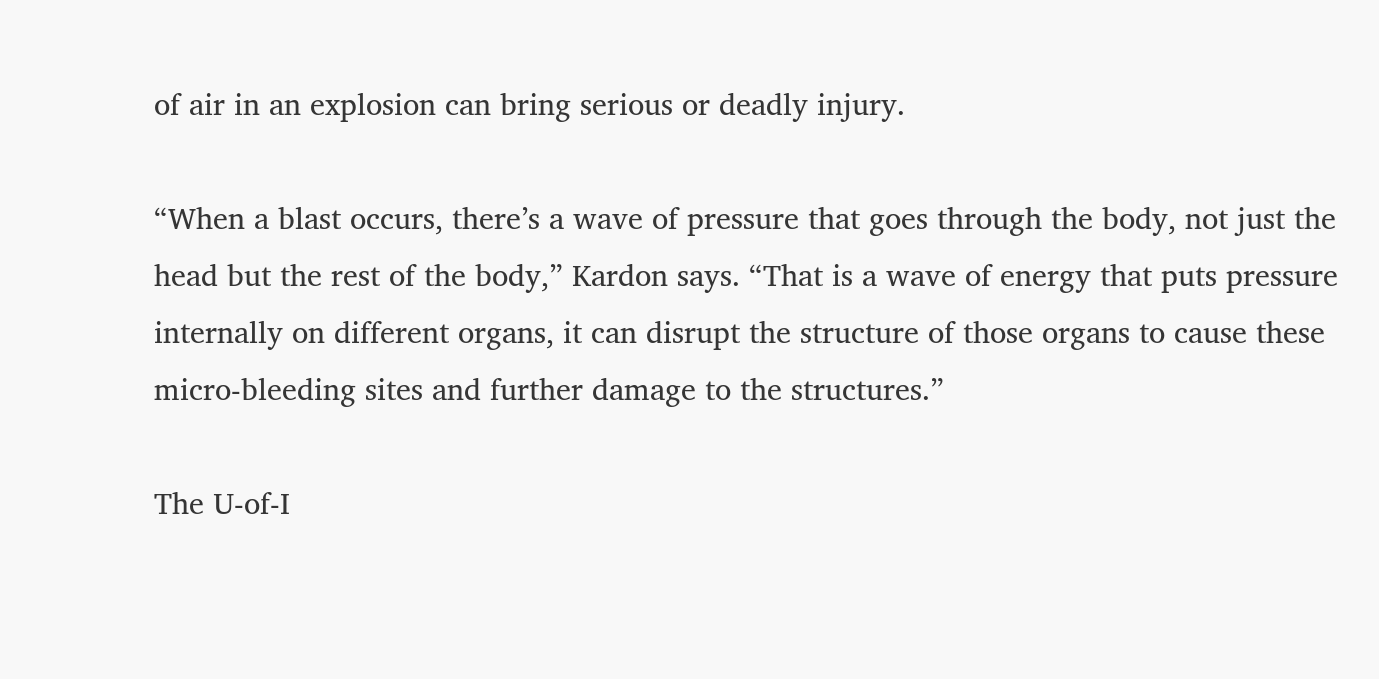of air in an explosion can bring serious or deadly injury.

“When a blast occurs, there’s a wave of pressure that goes through the body, not just the head but the rest of the body,” Kardon says. “That is a wave of energy that puts pressure internally on different organs, it can disrupt the structure of those organs to cause these micro-bleeding sites and further damage to the structures.”

The U-of-I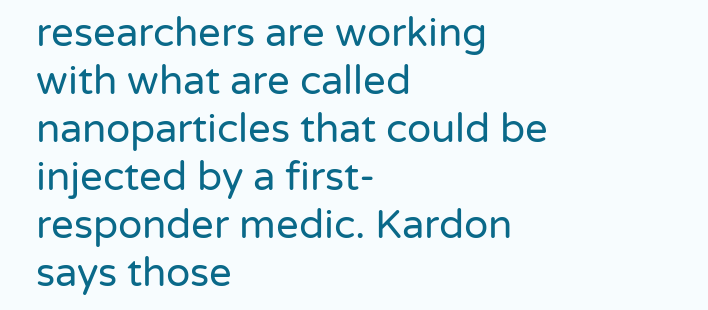researchers are working with what are called nanoparticles that could be injected by a first-responder medic. Kardon says those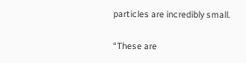particles are incredibly small.

“These are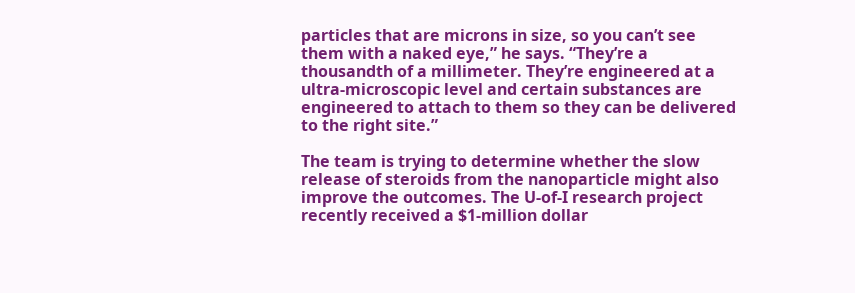particles that are microns in size, so you can’t see them with a naked eye,” he says. “They’re a thousandth of a millimeter. They’re engineered at a ultra-microscopic level and certain substances are engineered to attach to them so they can be delivered to the right site.”

The team is trying to determine whether the slow release of steroids from the nanoparticle might also improve the outcomes. The U-of-I research project recently received a $1-million dollar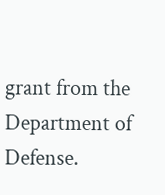grant from the Department of Defense.